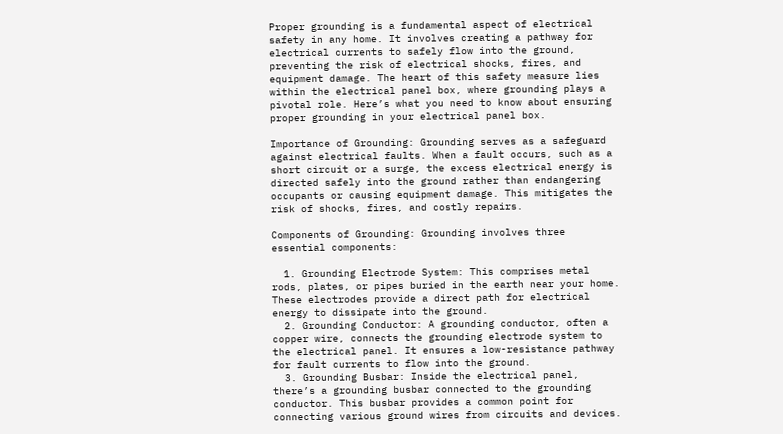Proper grounding is a fundamental aspect of electrical safety in any home. It involves creating a pathway for electrical currents to safely flow into the ground, preventing the risk of electrical shocks, fires, and equipment damage. The heart of this safety measure lies within the electrical panel box, where grounding plays a pivotal role. Here’s what you need to know about ensuring proper grounding in your electrical panel box.

Importance of Grounding: Grounding serves as a safeguard against electrical faults. When a fault occurs, such as a short circuit or a surge, the excess electrical energy is directed safely into the ground rather than endangering occupants or causing equipment damage. This mitigates the risk of shocks, fires, and costly repairs.

Components of Grounding: Grounding involves three essential components:

  1. Grounding Electrode System: This comprises metal rods, plates, or pipes buried in the earth near your home. These electrodes provide a direct path for electrical energy to dissipate into the ground.
  2. Grounding Conductor: A grounding conductor, often a copper wire, connects the grounding electrode system to the electrical panel. It ensures a low-resistance pathway for fault currents to flow into the ground.
  3. Grounding Busbar: Inside the electrical panel, there’s a grounding busbar connected to the grounding conductor. This busbar provides a common point for connecting various ground wires from circuits and devices.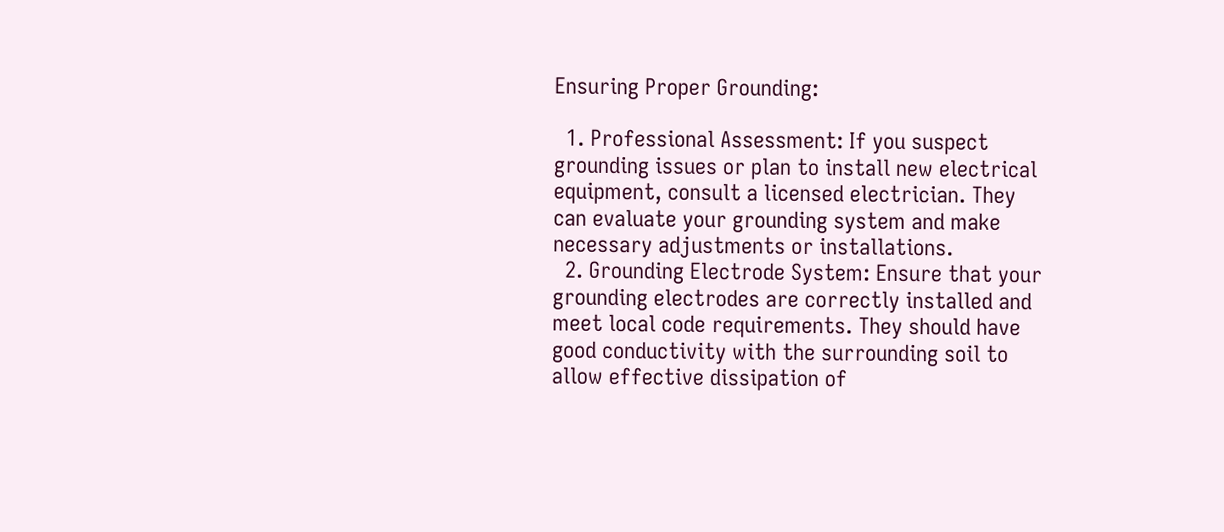Ensuring Proper Grounding:

  1. Professional Assessment: If you suspect grounding issues or plan to install new electrical equipment, consult a licensed electrician. They can evaluate your grounding system and make necessary adjustments or installations.
  2. Grounding Electrode System: Ensure that your grounding electrodes are correctly installed and meet local code requirements. They should have good conductivity with the surrounding soil to allow effective dissipation of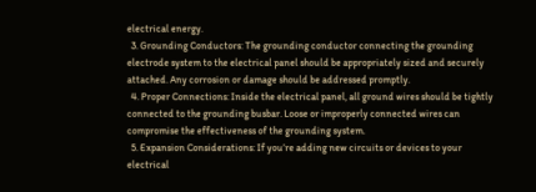electrical energy.
  3. Grounding Conductors: The grounding conductor connecting the grounding electrode system to the electrical panel should be appropriately sized and securely attached. Any corrosion or damage should be addressed promptly.
  4. Proper Connections: Inside the electrical panel, all ground wires should be tightly connected to the grounding busbar. Loose or improperly connected wires can compromise the effectiveness of the grounding system.
  5. Expansion Considerations: If you’re adding new circuits or devices to your electrical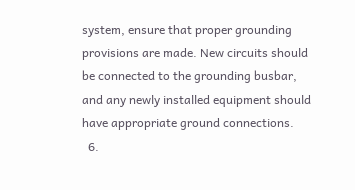system, ensure that proper grounding provisions are made. New circuits should be connected to the grounding busbar, and any newly installed equipment should have appropriate ground connections.
  6.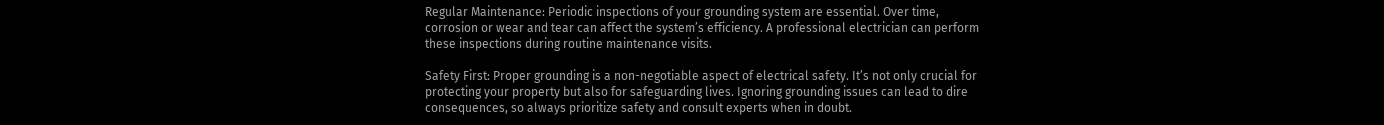Regular Maintenance: Periodic inspections of your grounding system are essential. Over time, corrosion or wear and tear can affect the system’s efficiency. A professional electrician can perform these inspections during routine maintenance visits.

Safety First: Proper grounding is a non-negotiable aspect of electrical safety. It’s not only crucial for protecting your property but also for safeguarding lives. Ignoring grounding issues can lead to dire consequences, so always prioritize safety and consult experts when in doubt.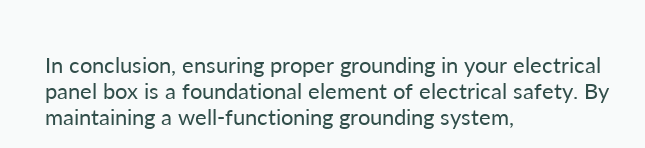In conclusion, ensuring proper grounding in your electrical panel box is a foundational element of electrical safety. By maintaining a well-functioning grounding system,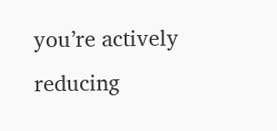you’re actively reducing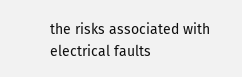the risks associated with electrical faults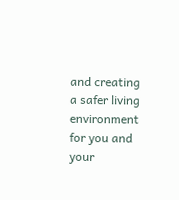and creating a safer living environment for you and your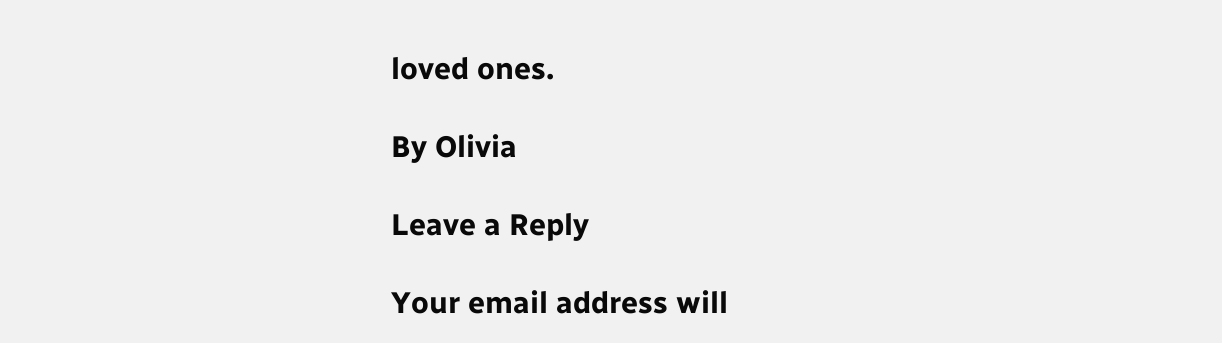loved ones.

By Olivia

Leave a Reply

Your email address will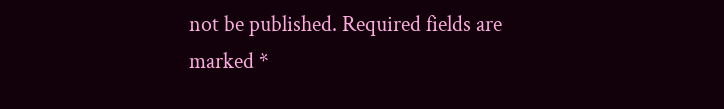not be published. Required fields are marked *